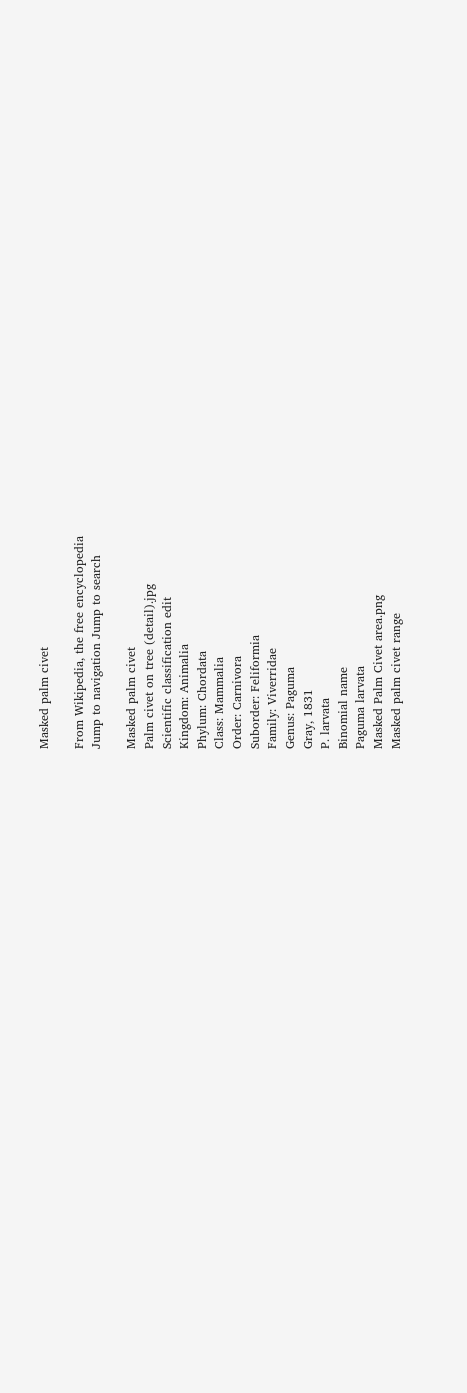Masked palm civet

From Wikipedia, the free encyclopedia
Jump to navigation Jump to search

Masked palm civet
Palm civet on tree (detail).jpg
Scientific classification edit
Kingdom: Animalia
Phylum: Chordata
Class: Mammalia
Order: Carnivora
Suborder: Feliformia
Family: Viverridae
Genus: Paguma
Gray, 1831
P. larvata
Binomial name
Paguma larvata
Masked Palm Civet area.png
Masked palm civet range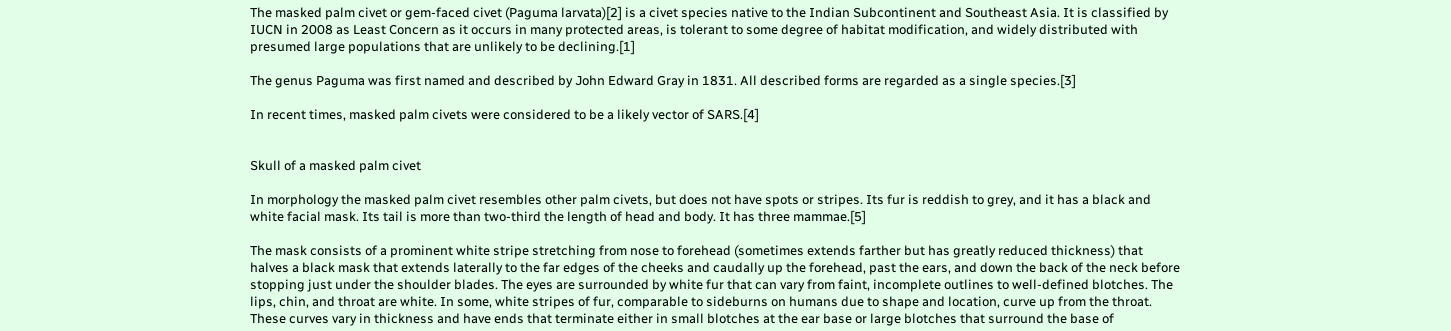The masked palm civet or gem-faced civet (Paguma larvata)[2] is a civet species native to the Indian Subcontinent and Southeast Asia. It is classified by IUCN in 2008 as Least Concern as it occurs in many protected areas, is tolerant to some degree of habitat modification, and widely distributed with presumed large populations that are unlikely to be declining.[1]

The genus Paguma was first named and described by John Edward Gray in 1831. All described forms are regarded as a single species.[3]

In recent times, masked palm civets were considered to be a likely vector of SARS.[4]


Skull of a masked palm civet

In morphology the masked palm civet resembles other palm civets, but does not have spots or stripes. Its fur is reddish to grey, and it has a black and white facial mask. Its tail is more than two-third the length of head and body. It has three mammae.[5]

The mask consists of a prominent white stripe stretching from nose to forehead (sometimes extends farther but has greatly reduced thickness) that halves a black mask that extends laterally to the far edges of the cheeks and caudally up the forehead, past the ears, and down the back of the neck before stopping just under the shoulder blades. The eyes are surrounded by white fur that can vary from faint, incomplete outlines to well-defined blotches. The lips, chin, and throat are white. In some, white stripes of fur, comparable to sideburns on humans due to shape and location, curve up from the throat. These curves vary in thickness and have ends that terminate either in small blotches at the ear base or large blotches that surround the base of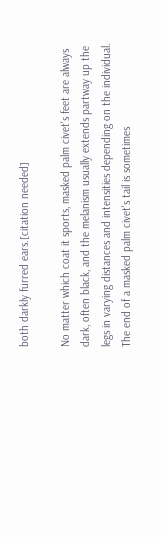both darkly furred ears.[citation needed]

No matter which coat it sports, masked palm civet's feet are always dark, often black, and the melanism usually extends partway up the legs in varying distances and intensities depending on the individual. The end of a masked palm civet's tail is sometimes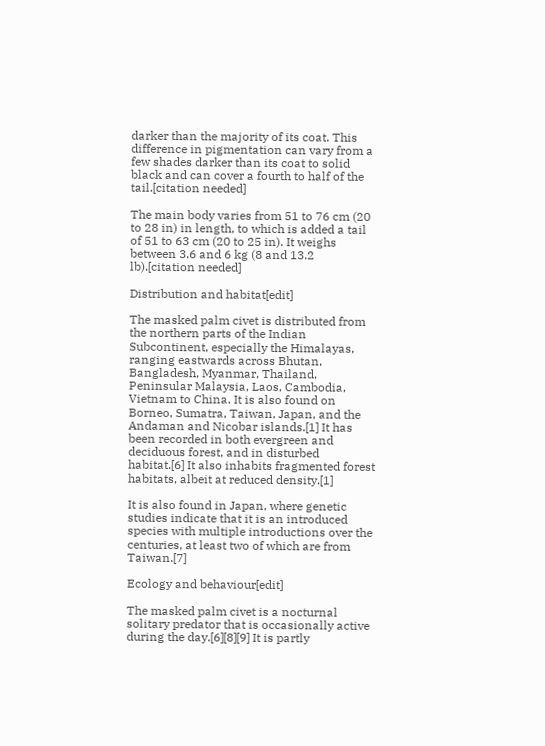darker than the majority of its coat. This difference in pigmentation can vary from a few shades darker than its coat to solid black and can cover a fourth to half of the tail.[citation needed]

The main body varies from 51 to 76 cm (20 to 28 in) in length, to which is added a tail of 51 to 63 cm (20 to 25 in). It weighs between 3.6 and 6 kg (8 and 13.2 lb).[citation needed]

Distribution and habitat[edit]

The masked palm civet is distributed from the northern parts of the Indian Subcontinent, especially the Himalayas, ranging eastwards across Bhutan, Bangladesh, Myanmar, Thailand, Peninsular Malaysia, Laos, Cambodia, Vietnam to China. It is also found on Borneo, Sumatra, Taiwan, Japan, and the Andaman and Nicobar islands.[1] It has been recorded in both evergreen and deciduous forest, and in disturbed habitat.[6] It also inhabits fragmented forest habitats, albeit at reduced density.[1]

It is also found in Japan, where genetic studies indicate that it is an introduced species with multiple introductions over the centuries, at least two of which are from Taiwan.[7]

Ecology and behaviour[edit]

The masked palm civet is a nocturnal solitary predator that is occasionally active during the day.[6][8][9] It is partly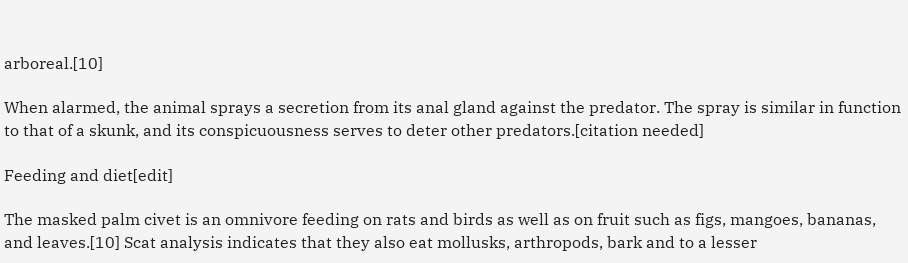arboreal.[10]

When alarmed, the animal sprays a secretion from its anal gland against the predator. The spray is similar in function to that of a skunk, and its conspicuousness serves to deter other predators.[citation needed]

Feeding and diet[edit]

The masked palm civet is an omnivore feeding on rats and birds as well as on fruit such as figs, mangoes, bananas, and leaves.[10] Scat analysis indicates that they also eat mollusks, arthropods, bark and to a lesser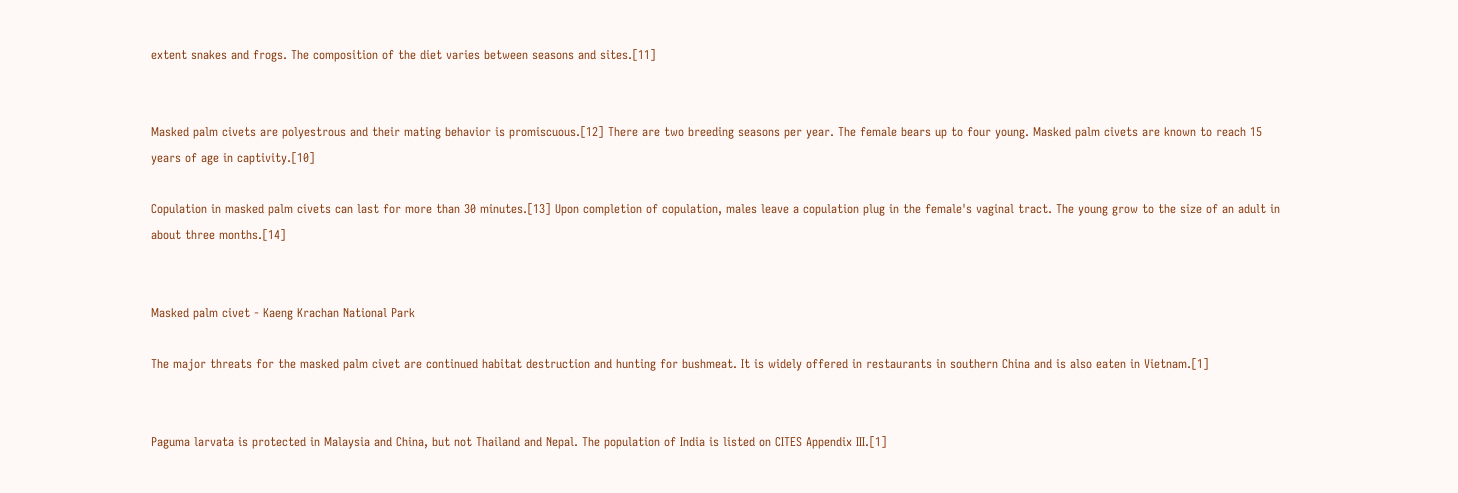extent snakes and frogs. The composition of the diet varies between seasons and sites.[11]


Masked palm civets are polyestrous and their mating behavior is promiscuous.[12] There are two breeding seasons per year. The female bears up to four young. Masked palm civets are known to reach 15 years of age in captivity.[10]

Copulation in masked palm civets can last for more than 30 minutes.[13] Upon completion of copulation, males leave a copulation plug in the female's vaginal tract. The young grow to the size of an adult in about three months.[14]


Masked palm civet - Kaeng Krachan National Park

The major threats for the masked palm civet are continued habitat destruction and hunting for bushmeat. It is widely offered in restaurants in southern China and is also eaten in Vietnam.[1]


Paguma larvata is protected in Malaysia and China, but not Thailand and Nepal. The population of India is listed on CITES Appendix III.[1]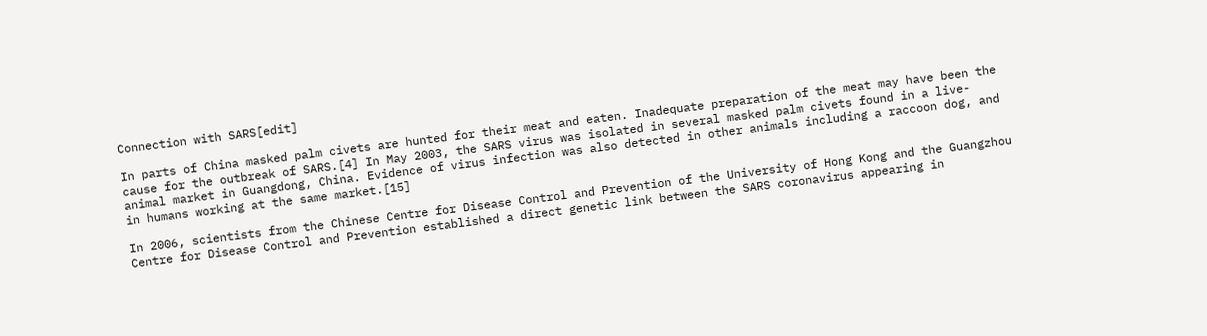Connection with SARS[edit]

In parts of China masked palm civets are hunted for their meat and eaten. Inadequate preparation of the meat may have been the cause for the outbreak of SARS.[4] In May 2003, the SARS virus was isolated in several masked palm civets found in a live-animal market in Guangdong, China. Evidence of virus infection was also detected in other animals including a raccoon dog, and in humans working at the same market.[15]

In 2006, scientists from the Chinese Centre for Disease Control and Prevention of the University of Hong Kong and the Guangzhou Centre for Disease Control and Prevention established a direct genetic link between the SARS coronavirus appearing in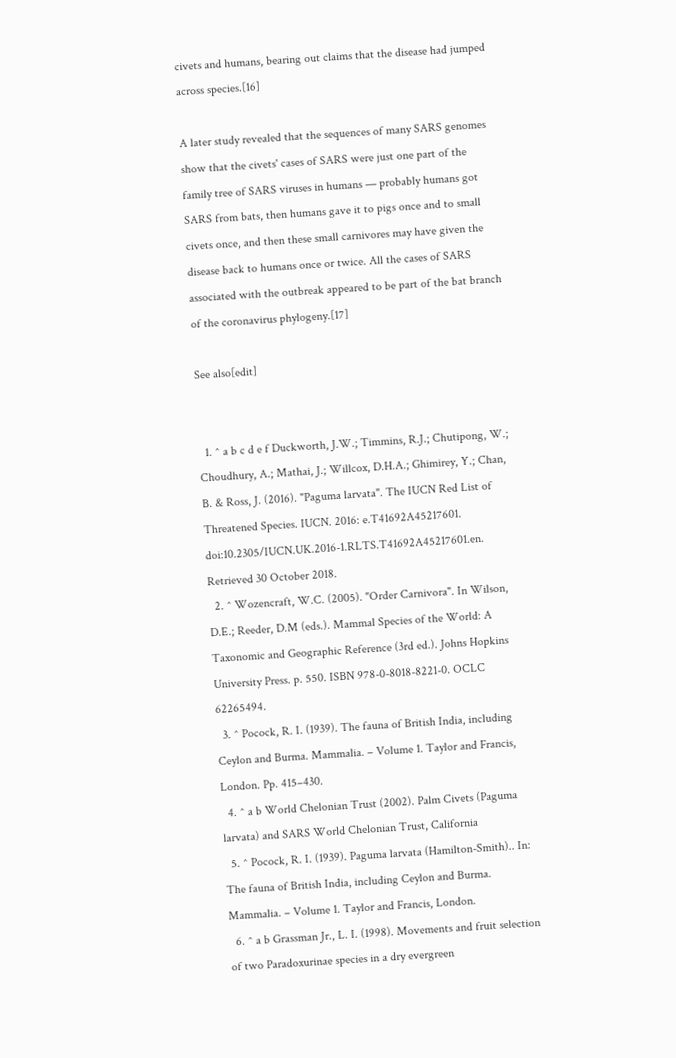civets and humans, bearing out claims that the disease had jumped across species.[16]

A later study revealed that the sequences of many SARS genomes show that the civets' cases of SARS were just one part of the family tree of SARS viruses in humans — probably humans got SARS from bats, then humans gave it to pigs once and to small civets once, and then these small carnivores may have given the disease back to humans once or twice. All the cases of SARS associated with the outbreak appeared to be part of the bat branch of the coronavirus phylogeny.[17]

See also[edit]


  1. ^ a b c d e f Duckworth, J.W.; Timmins, R.J.; Chutipong, W.; Choudhury, A.; Mathai, J.; Willcox, D.H.A.; Ghimirey, Y.; Chan, B. & Ross, J. (2016). "Paguma larvata". The IUCN Red List of Threatened Species. IUCN. 2016: e.T41692A45217601. doi:10.2305/IUCN.UK.2016-1.RLTS.T41692A45217601.en. Retrieved 30 October 2018.
  2. ^ Wozencraft, W.C. (2005). "Order Carnivora". In Wilson, D.E.; Reeder, D.M (eds.). Mammal Species of the World: A Taxonomic and Geographic Reference (3rd ed.). Johns Hopkins University Press. p. 550. ISBN 978-0-8018-8221-0. OCLC 62265494.
  3. ^ Pocock, R. I. (1939). The fauna of British India, including Ceylon and Burma. Mammalia. – Volume 1. Taylor and Francis, London. Pp. 415–430.
  4. ^ a b World Chelonian Trust (2002). Palm Civets (Paguma larvata) and SARS World Chelonian Trust, California
  5. ^ Pocock, R. I. (1939). Paguma larvata (Hamilton-Smith).. In: The fauna of British India, including Ceylon and Burma. Mammalia. – Volume 1. Taylor and Francis, London.
  6. ^ a b Grassman Jr., L. I. (1998). Movements and fruit selection of two Paradoxurinae species in a dry evergreen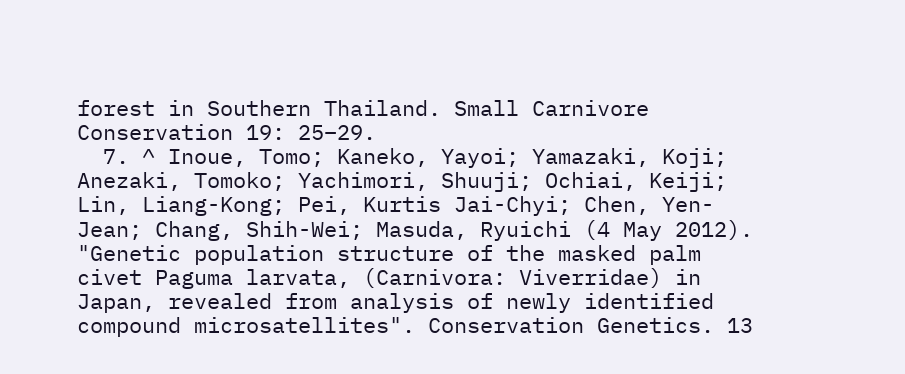forest in Southern Thailand. Small Carnivore Conservation 19: 25–29.
  7. ^ Inoue, Tomo; Kaneko, Yayoi; Yamazaki, Koji; Anezaki, Tomoko; Yachimori, Shuuji; Ochiai, Keiji; Lin, Liang-Kong; Pei, Kurtis Jai-Chyi; Chen, Yen-Jean; Chang, Shih-Wei; Masuda, Ryuichi (4 May 2012). "Genetic population structure of the masked palm civet Paguma larvata, (Carnivora: Viverridae) in Japan, revealed from analysis of newly identified compound microsatellites". Conservation Genetics. 13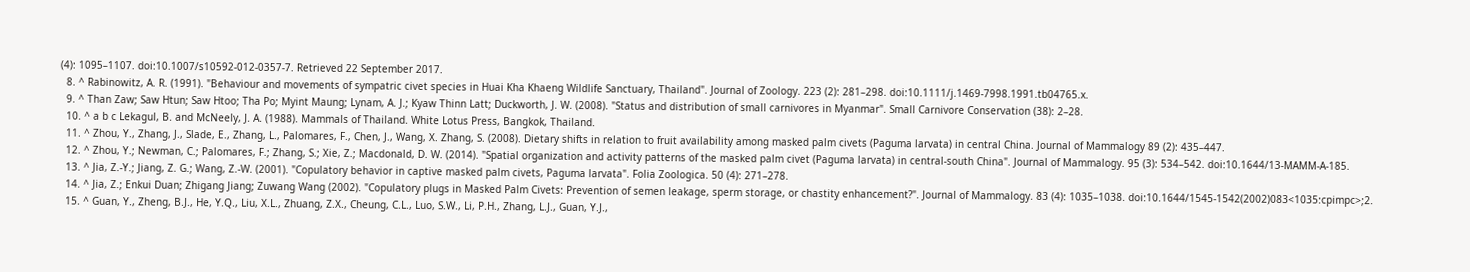(4): 1095–1107. doi:10.1007/s10592-012-0357-7. Retrieved 22 September 2017.
  8. ^ Rabinowitz, A. R. (1991). "Behaviour and movements of sympatric civet species in Huai Kha Khaeng Wildlife Sanctuary, Thailand". Journal of Zoology. 223 (2): 281–298. doi:10.1111/j.1469-7998.1991.tb04765.x.
  9. ^ Than Zaw; Saw Htun; Saw Htoo; Tha Po; Myint Maung; Lynam, A. J.; Kyaw Thinn Latt; Duckworth, J. W. (2008). "Status and distribution of small carnivores in Myanmar". Small Carnivore Conservation (38): 2–28.
  10. ^ a b c Lekagul, B. and McNeely, J. A. (1988). Mammals of Thailand. White Lotus Press, Bangkok, Thailand.
  11. ^ Zhou, Y., Zhang, J., Slade, E., Zhang, L., Palomares, F., Chen, J., Wang, X. Zhang, S. (2008). Dietary shifts in relation to fruit availability among masked palm civets (Paguma larvata) in central China. Journal of Mammalogy 89 (2): 435–447.
  12. ^ Zhou, Y.; Newman, C.; Palomares, F.; Zhang, S.; Xie, Z.; Macdonald, D. W. (2014). "Spatial organization and activity patterns of the masked palm civet (Paguma larvata) in central-south China". Journal of Mammalogy. 95 (3): 534–542. doi:10.1644/13-MAMM-A-185.
  13. ^ Jia, Z.-Y.; Jiang, Z. G.; Wang, Z.-W. (2001). "Copulatory behavior in captive masked palm civets, Paguma larvata". Folia Zoologica. 50 (4): 271–278.
  14. ^ Jia, Z.; Enkui Duan; Zhigang Jiang; Zuwang Wang (2002). "Copulatory plugs in Masked Palm Civets: Prevention of semen leakage, sperm storage, or chastity enhancement?". Journal of Mammalogy. 83 (4): 1035–1038. doi:10.1644/1545-1542(2002)083<1035:cpimpc>;2.
  15. ^ Guan, Y., Zheng, B.J., He, Y.Q., Liu, X.L., Zhuang, Z.X., Cheung, C.L., Luo, S.W., Li, P.H., Zhang, L.J., Guan, Y.J.,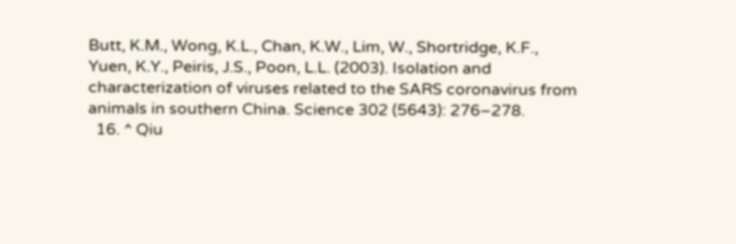Butt, K.M., Wong, K.L., Chan, K.W., Lim, W., Shortridge, K.F., Yuen, K.Y., Peiris, J.S., Poon, L.L. (2003). Isolation and characterization of viruses related to the SARS coronavirus from animals in southern China. Science 302 (5643): 276–278.
  16. ^ Qiu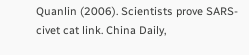Quanlin (2006). Scientists prove SARS-civet cat link. China Daily,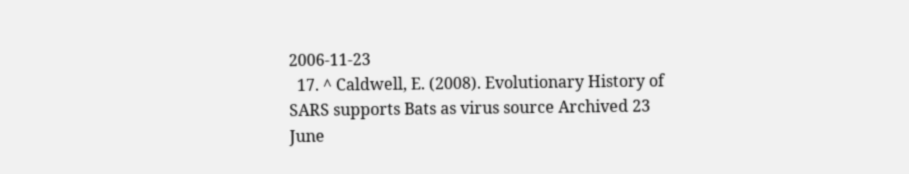2006-11-23
  17. ^ Caldwell, E. (2008). Evolutionary History of SARS supports Bats as virus source Archived 23 June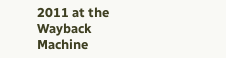2011 at the Wayback Machine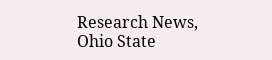Research News, Ohio State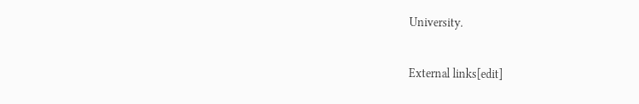University.

External links[edit]